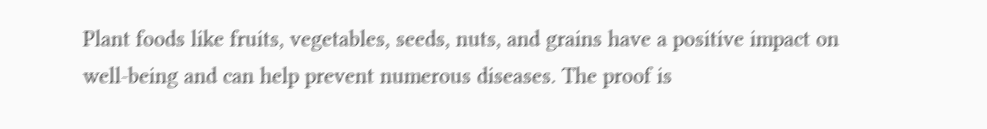Plant foods like fruits, vegetables, seeds, nuts, and grains have a positive impact on well-being and can help prevent numerous diseases. The proof is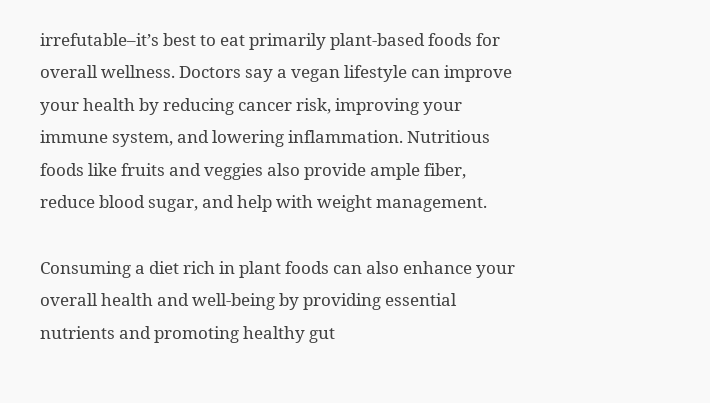irrefutable–it’s best to eat primarily plant-based foods for overall wellness. Doctors say a vegan lifestyle can improve your health by reducing cancer risk, improving your immune system, and lowering inflammation. Nutritious foods like fruits and veggies also provide ample fiber, reduce blood sugar, and help with weight management.

Consuming a diet rich in plant foods can also enhance your overall health and well-being by providing essential nutrients and promoting healthy gut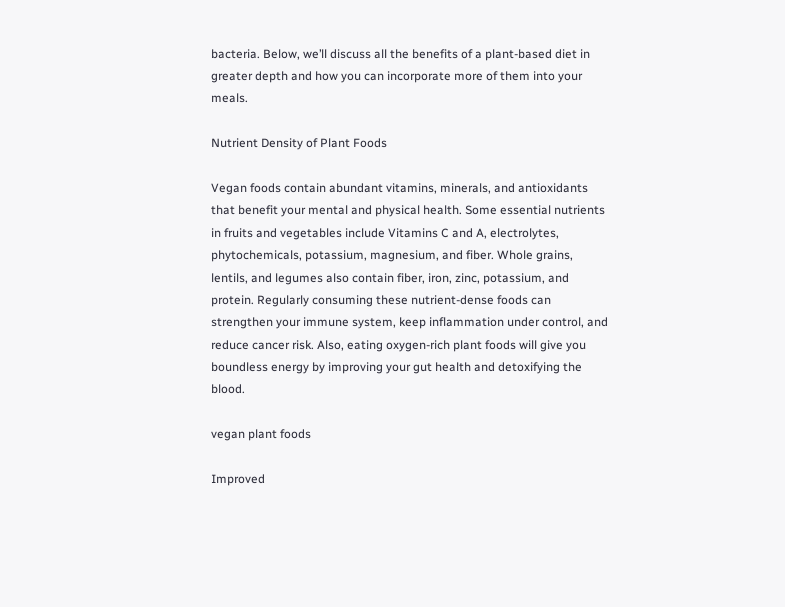bacteria. Below, we’ll discuss all the benefits of a plant-based diet in greater depth and how you can incorporate more of them into your meals.

Nutrient Density of Plant Foods

Vegan foods contain abundant vitamins, minerals, and antioxidants that benefit your mental and physical health. Some essential nutrients in fruits and vegetables include Vitamins C and A, electrolytes, phytochemicals, potassium, magnesium, and fiber. Whole grains, lentils, and legumes also contain fiber, iron, zinc, potassium, and protein. Regularly consuming these nutrient-dense foods can strengthen your immune system, keep inflammation under control, and reduce cancer risk. Also, eating oxygen-rich plant foods will give you boundless energy by improving your gut health and detoxifying the blood.

vegan plant foods

Improved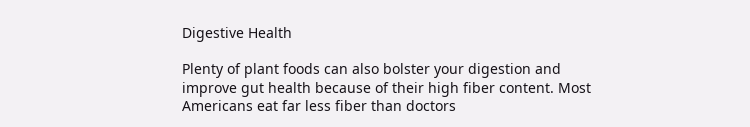Digestive Health

Plenty of plant foods can also bolster your digestion and improve gut health because of their high fiber content. Most Americans eat far less fiber than doctors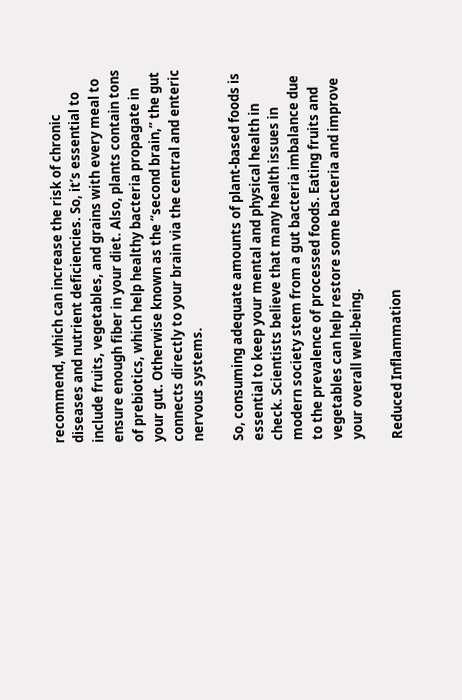recommend, which can increase the risk of chronic diseases and nutrient deficiencies. So, it’s essential to include fruits, vegetables, and grains with every meal to ensure enough fiber in your diet. Also, plants contain tons of prebiotics, which help healthy bacteria propagate in your gut. Otherwise known as the “second brain,” the gut connects directly to your brain via the central and enteric nervous systems.

So, consuming adequate amounts of plant-based foods is essential to keep your mental and physical health in check. Scientists believe that many health issues in modern society stem from a gut bacteria imbalance due to the prevalence of processed foods. Eating fruits and vegetables can help restore some bacteria and improve your overall well-being.

Reduced Inflammation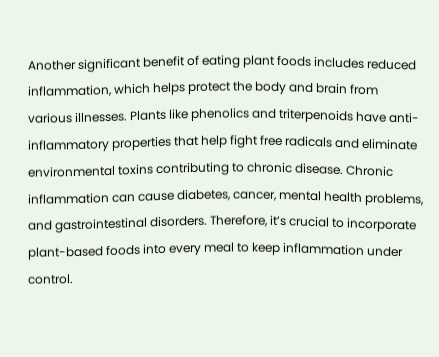Another significant benefit of eating plant foods includes reduced inflammation, which helps protect the body and brain from various illnesses. Plants like phenolics and triterpenoids have anti-inflammatory properties that help fight free radicals and eliminate environmental toxins contributing to chronic disease. Chronic inflammation can cause diabetes, cancer, mental health problems, and gastrointestinal disorders. Therefore, it’s crucial to incorporate plant-based foods into every meal to keep inflammation under control.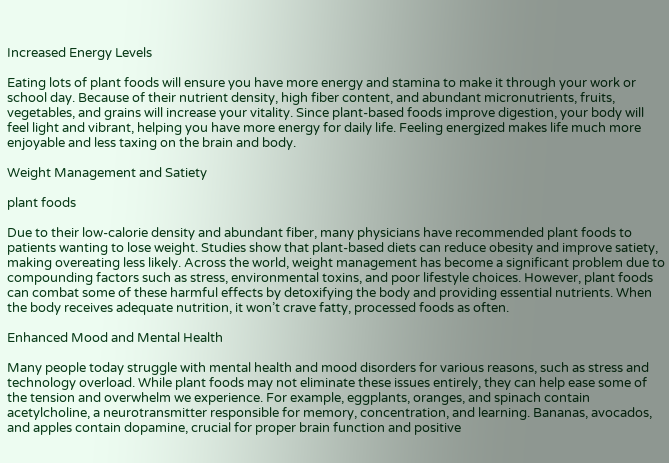Increased Energy Levels

Eating lots of plant foods will ensure you have more energy and stamina to make it through your work or school day. Because of their nutrient density, high fiber content, and abundant micronutrients, fruits, vegetables, and grains will increase your vitality. Since plant-based foods improve digestion, your body will feel light and vibrant, helping you have more energy for daily life. Feeling energized makes life much more enjoyable and less taxing on the brain and body.

Weight Management and Satiety

plant foods

Due to their low-calorie density and abundant fiber, many physicians have recommended plant foods to patients wanting to lose weight. Studies show that plant-based diets can reduce obesity and improve satiety, making overeating less likely. Across the world, weight management has become a significant problem due to compounding factors such as stress, environmental toxins, and poor lifestyle choices. However, plant foods can combat some of these harmful effects by detoxifying the body and providing essential nutrients. When the body receives adequate nutrition, it won’t crave fatty, processed foods as often.

Enhanced Mood and Mental Health

Many people today struggle with mental health and mood disorders for various reasons, such as stress and technology overload. While plant foods may not eliminate these issues entirely, they can help ease some of the tension and overwhelm we experience. For example, eggplants, oranges, and spinach contain acetylcholine, a neurotransmitter responsible for memory, concentration, and learning. Bananas, avocados, and apples contain dopamine, crucial for proper brain function and positive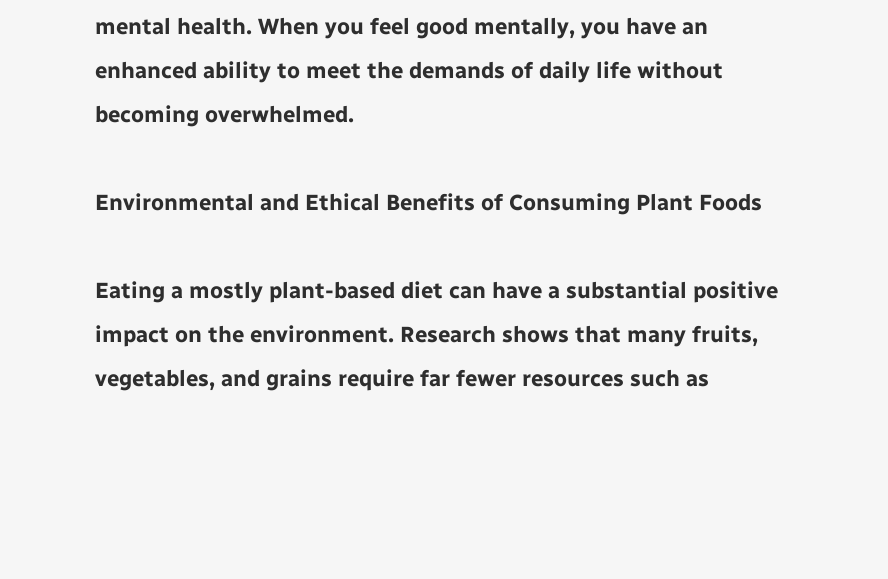mental health. When you feel good mentally, you have an enhanced ability to meet the demands of daily life without becoming overwhelmed.

Environmental and Ethical Benefits of Consuming Plant Foods

Eating a mostly plant-based diet can have a substantial positive impact on the environment. Research shows that many fruits, vegetables, and grains require far fewer resources such as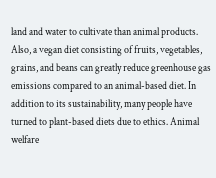land and water to cultivate than animal products. Also, a vegan diet consisting of fruits, vegetables, grains, and beans can greatly reduce greenhouse gas emissions compared to an animal-based diet. In addition to its sustainability, many people have turned to plant-based diets due to ethics. Animal welfare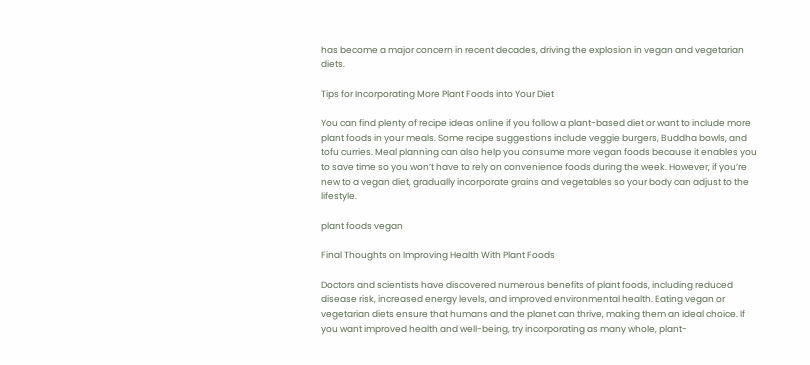has become a major concern in recent decades, driving the explosion in vegan and vegetarian diets.

Tips for Incorporating More Plant Foods into Your Diet

You can find plenty of recipe ideas online if you follow a plant-based diet or want to include more plant foods in your meals. Some recipe suggestions include veggie burgers, Buddha bowls, and tofu curries. Meal planning can also help you consume more vegan foods because it enables you to save time so you won’t have to rely on convenience foods during the week. However, if you’re new to a vegan diet, gradually incorporate grains and vegetables so your body can adjust to the lifestyle.

plant foods vegan

Final Thoughts on Improving Health With Plant Foods

Doctors and scientists have discovered numerous benefits of plant foods, including reduced disease risk, increased energy levels, and improved environmental health. Eating vegan or vegetarian diets ensure that humans and the planet can thrive, making them an ideal choice. If you want improved health and well-being, try incorporating as many whole, plant-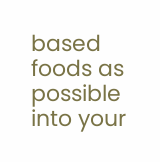based foods as possible into your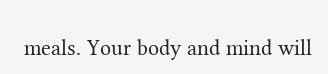meals. Your body and mind will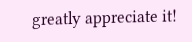greatly appreciate it!